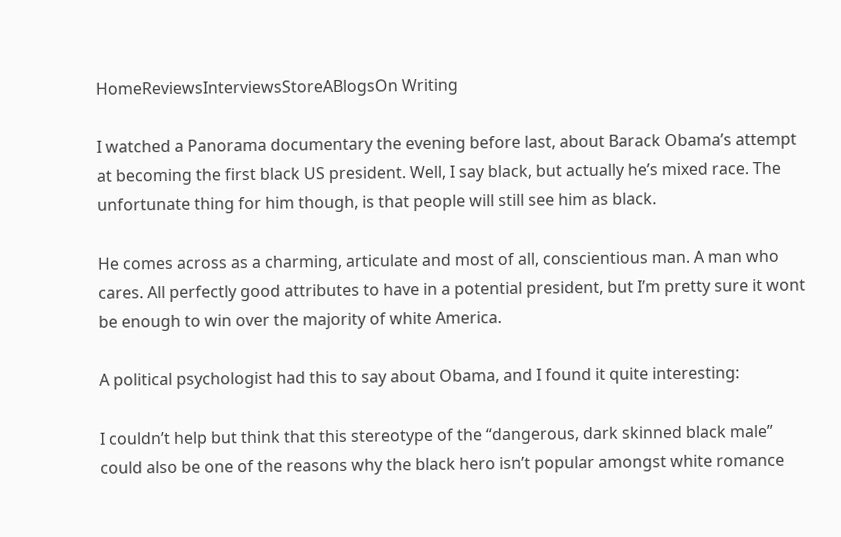HomeReviewsInterviewsStoreABlogsOn Writing

I watched a Panorama documentary the evening before last, about Barack Obama’s attempt at becoming the first black US president. Well, I say black, but actually he’s mixed race. The unfortunate thing for him though, is that people will still see him as black.

He comes across as a charming, articulate and most of all, conscientious man. A man who cares. All perfectly good attributes to have in a potential president, but I’m pretty sure it wont be enough to win over the majority of white America.

A political psychologist had this to say about Obama, and I found it quite interesting:

I couldn’t help but think that this stereotype of the “dangerous, dark skinned black male” could also be one of the reasons why the black hero isn’t popular amongst white romance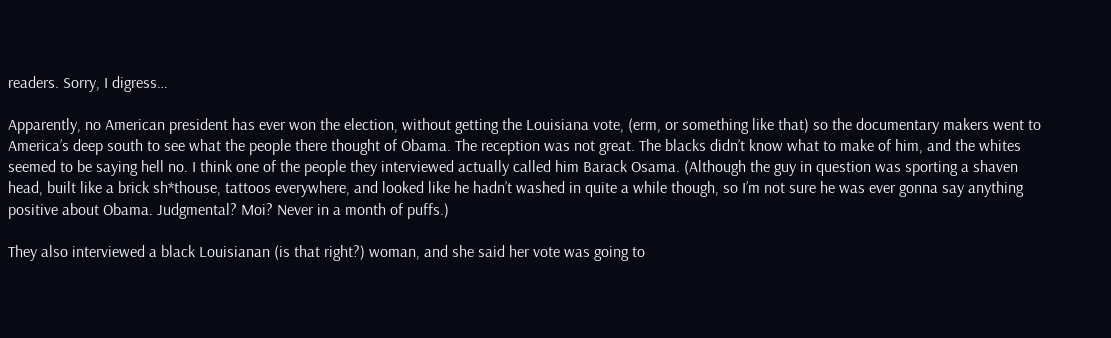readers. Sorry, I digress…

Apparently, no American president has ever won the election, without getting the Louisiana vote, (erm, or something like that) so the documentary makers went to America’s deep south to see what the people there thought of Obama. The reception was not great. The blacks didn’t know what to make of him, and the whites seemed to be saying hell no. I think one of the people they interviewed actually called him Barack Osama. (Although the guy in question was sporting a shaven head, built like a brick sh*thouse, tattoos everywhere, and looked like he hadn’t washed in quite a while though, so I’m not sure he was ever gonna say anything positive about Obama. Judgmental? Moi? Never in a month of puffs.)

They also interviewed a black Louisianan (is that right?) woman, and she said her vote was going to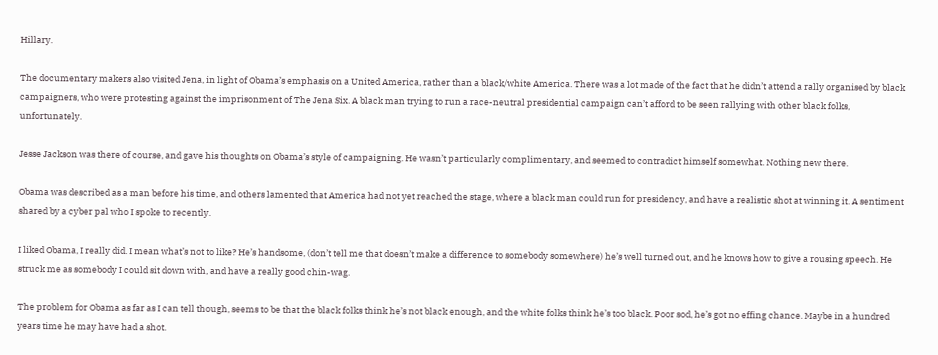Hillary.

The documentary makers also visited Jena, in light of Obama’s emphasis on a United America, rather than a black/white America. There was a lot made of the fact that he didn’t attend a rally organised by black campaigners, who were protesting against the imprisonment of The Jena Six. A black man trying to run a race-neutral presidential campaign can’t afford to be seen rallying with other black folks, unfortunately.

Jesse Jackson was there of course, and gave his thoughts on Obama’s style of campaigning. He wasn’t particularly complimentary, and seemed to contradict himself somewhat. Nothing new there.

Obama was described as a man before his time, and others lamented that America had not yet reached the stage, where a black man could run for presidency, and have a realistic shot at winning it. A sentiment shared by a cyber pal who I spoke to recently.

I liked Obama, I really did. I mean what’s not to like? He’s handsome, (don’t tell me that doesn’t make a difference to somebody somewhere) he’s well turned out, and he knows how to give a rousing speech. He struck me as somebody I could sit down with, and have a really good chin-wag.

The problem for Obama as far as I can tell though, seems to be that the black folks think he’s not black enough, and the white folks think he’s too black. Poor sod, he’s got no effing chance. Maybe in a hundred years time he may have had a shot.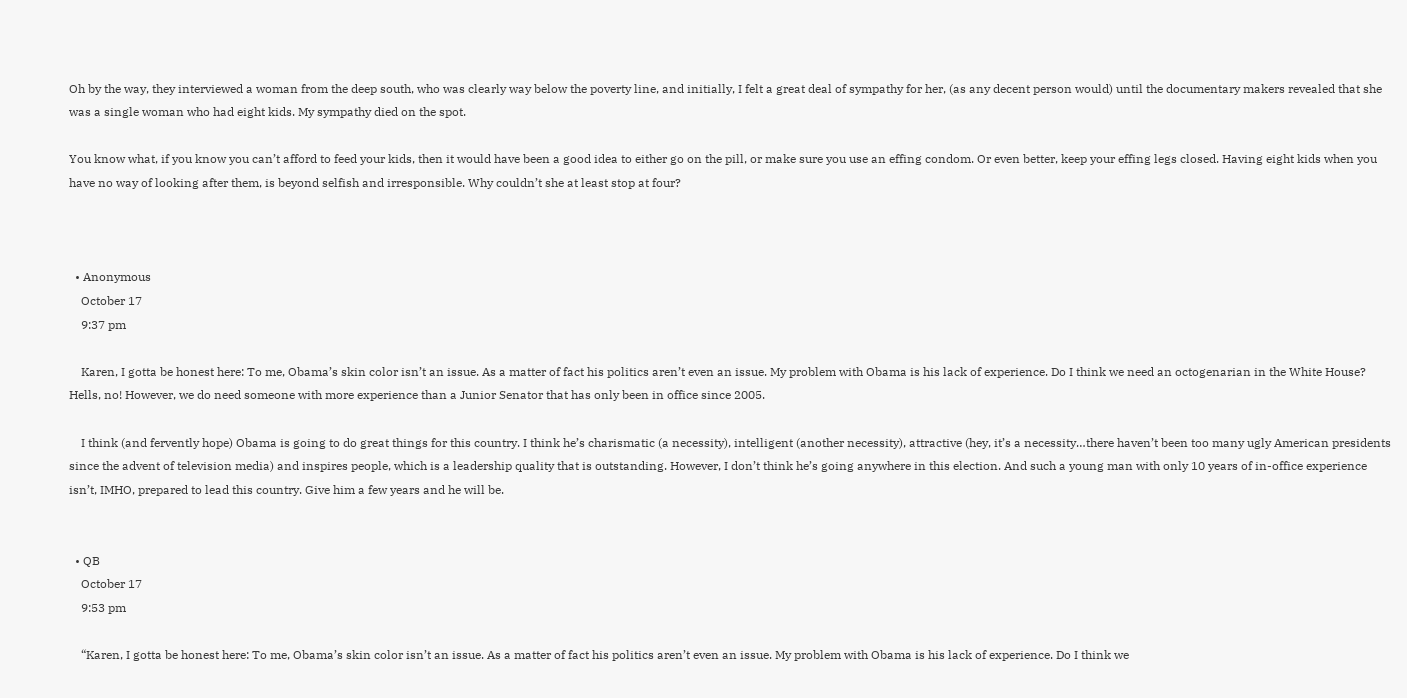Oh by the way, they interviewed a woman from the deep south, who was clearly way below the poverty line, and initially, I felt a great deal of sympathy for her, (as any decent person would) until the documentary makers revealed that she was a single woman who had eight kids. My sympathy died on the spot.

You know what, if you know you can’t afford to feed your kids, then it would have been a good idea to either go on the pill, or make sure you use an effing condom. Or even better, keep your effing legs closed. Having eight kids when you have no way of looking after them, is beyond selfish and irresponsible. Why couldn’t she at least stop at four?



  • Anonymous
    October 17
    9:37 pm

    Karen, I gotta be honest here: To me, Obama’s skin color isn’t an issue. As a matter of fact his politics aren’t even an issue. My problem with Obama is his lack of experience. Do I think we need an octogenarian in the White House? Hells, no! However, we do need someone with more experience than a Junior Senator that has only been in office since 2005.

    I think (and fervently hope) Obama is going to do great things for this country. I think he’s charismatic (a necessity), intelligent (another necessity), attractive (hey, it’s a necessity…there haven’t been too many ugly American presidents since the advent of television media) and inspires people, which is a leadership quality that is outstanding. However, I don’t think he’s going anywhere in this election. And such a young man with only 10 years of in-office experience isn’t, IMHO, prepared to lead this country. Give him a few years and he will be.


  • QB
    October 17
    9:53 pm

    “Karen, I gotta be honest here: To me, Obama’s skin color isn’t an issue. As a matter of fact his politics aren’t even an issue. My problem with Obama is his lack of experience. Do I think we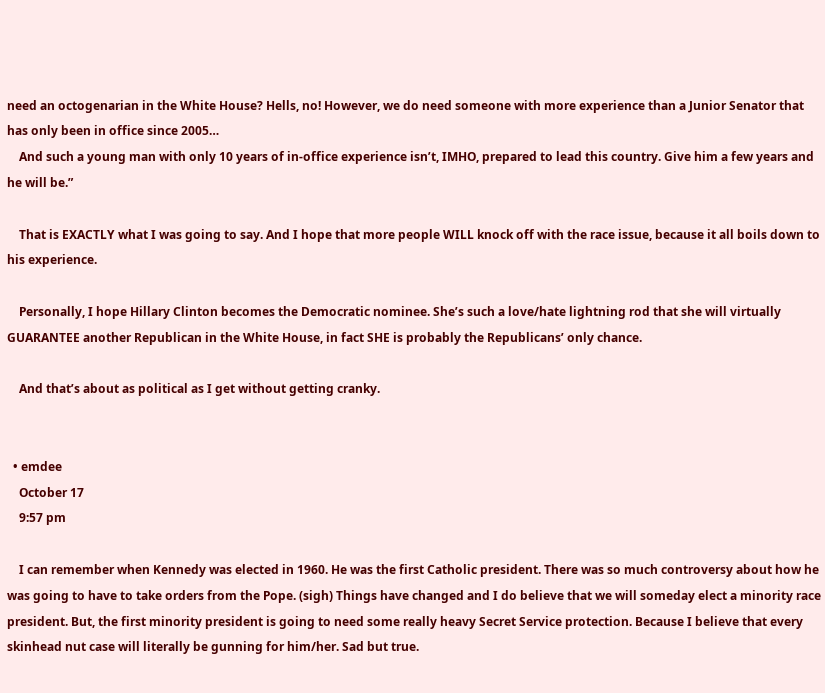need an octogenarian in the White House? Hells, no! However, we do need someone with more experience than a Junior Senator that has only been in office since 2005…
    And such a young man with only 10 years of in-office experience isn’t, IMHO, prepared to lead this country. Give him a few years and he will be.”

    That is EXACTLY what I was going to say. And I hope that more people WILL knock off with the race issue, because it all boils down to his experience.

    Personally, I hope Hillary Clinton becomes the Democratic nominee. She’s such a love/hate lightning rod that she will virtually GUARANTEE another Republican in the White House, in fact SHE is probably the Republicans’ only chance.

    And that’s about as political as I get without getting cranky.


  • emdee
    October 17
    9:57 pm

    I can remember when Kennedy was elected in 1960. He was the first Catholic president. There was so much controversy about how he was going to have to take orders from the Pope. (sigh) Things have changed and I do believe that we will someday elect a minority race president. But, the first minority president is going to need some really heavy Secret Service protection. Because I believe that every skinhead nut case will literally be gunning for him/her. Sad but true.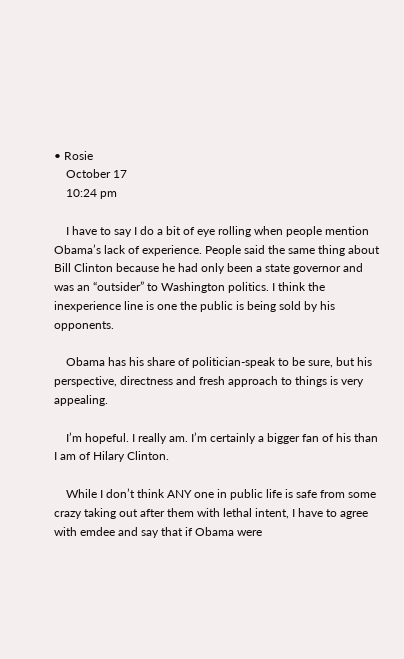• Rosie
    October 17
    10:24 pm

    I have to say I do a bit of eye rolling when people mention Obama’s lack of experience. People said the same thing about Bill Clinton because he had only been a state governor and was an “outsider” to Washington politics. I think the inexperience line is one the public is being sold by his opponents.

    Obama has his share of politician-speak to be sure, but his perspective, directness and fresh approach to things is very appealing.

    I’m hopeful. I really am. I’m certainly a bigger fan of his than I am of Hilary Clinton.

    While I don’t think ANY one in public life is safe from some crazy taking out after them with lethal intent, I have to agree with emdee and say that if Obama were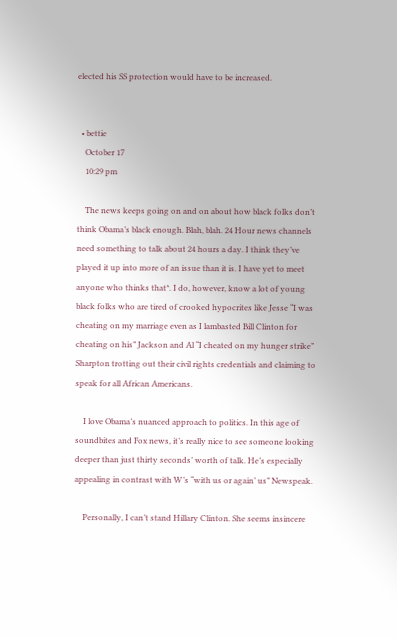elected his SS protection would have to be increased.


  • bettie
    October 17
    10:29 pm

    The news keeps going on and on about how black folks don’t think Obama’s black enough. Blah, blah. 24 Hour news channels need something to talk about 24 hours a day. I think they’ve played it up into more of an issue than it is. I have yet to meet anyone who thinks that*. I do, however, know a lot of young black folks who are tired of crooked hypocrites like Jesse “I was cheating on my marriage even as I lambasted Bill Clinton for cheating on his” Jackson and Al “I cheated on my hunger strike” Sharpton trotting out their civil rights credentials and claiming to speak for all African Americans.

    I love Obama’s nuanced approach to politics. In this age of soundbites and Fox news, it’s really nice to see someone looking deeper than just thirty seconds’ worth of talk. He’s especially appealing in contrast with W’s “with us or again’ us” Newspeak.

    Personally, I can’t stand Hillary Clinton. She seems insincere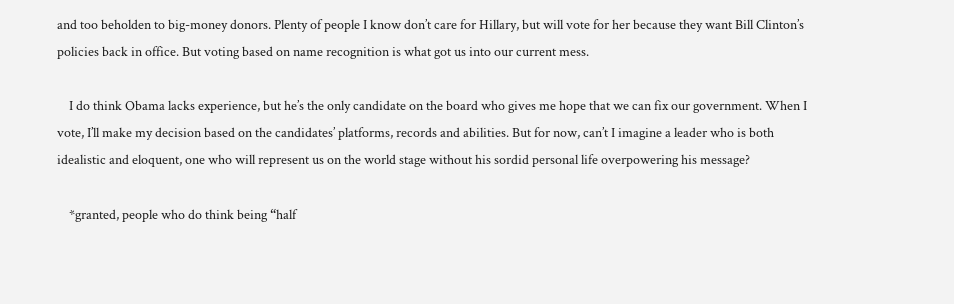and too beholden to big-money donors. Plenty of people I know don’t care for Hillary, but will vote for her because they want Bill Clinton’s policies back in office. But voting based on name recognition is what got us into our current mess.

    I do think Obama lacks experience, but he’s the only candidate on the board who gives me hope that we can fix our government. When I vote, I’ll make my decision based on the candidates’ platforms, records and abilities. But for now, can’t I imagine a leader who is both idealistic and eloquent, one who will represent us on the world stage without his sordid personal life overpowering his message?

    *granted, people who do think being “half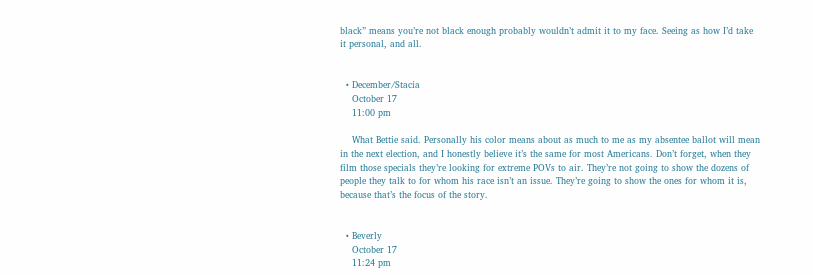black” means you’re not black enough probably wouldn’t admit it to my face. Seeing as how I’d take it personal, and all.


  • December/Stacia
    October 17
    11:00 pm

    What Bettie said. Personally his color means about as much to me as my absentee ballot will mean in the next election, and I honestly believe it’s the same for most Americans. Don’t forget, when they film those specials they’re looking for extreme POVs to air. They’re not going to show the dozens of people they talk to for whom his race isn’t an issue. They’re going to show the ones for whom it is, because that’s the focus of the story.


  • Beverly
    October 17
    11:24 pm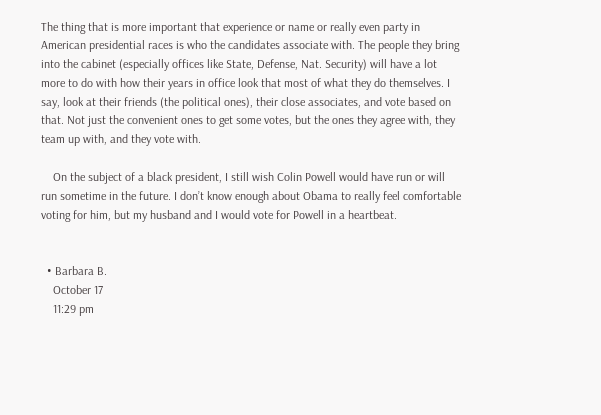The thing that is more important that experience or name or really even party in American presidential races is who the candidates associate with. The people they bring into the cabinet (especially offices like State, Defense, Nat. Security) will have a lot more to do with how their years in office look that most of what they do themselves. I say, look at their friends (the political ones), their close associates, and vote based on that. Not just the convenient ones to get some votes, but the ones they agree with, they team up with, and they vote with.

    On the subject of a black president, I still wish Colin Powell would have run or will run sometime in the future. I don’t know enough about Obama to really feel comfortable voting for him, but my husband and I would vote for Powell in a heartbeat.


  • Barbara B.
    October 17
    11:29 pm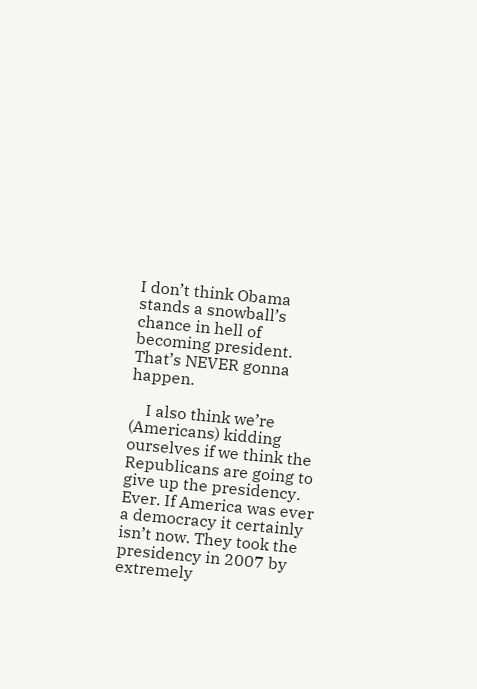I don’t think Obama stands a snowball’s chance in hell of becoming president. That’s NEVER gonna happen.

    I also think we’re (Americans) kidding ourselves if we think the Republicans are going to give up the presidency. Ever. If America was ever a democracy it certainly isn’t now. They took the presidency in 2007 by extremely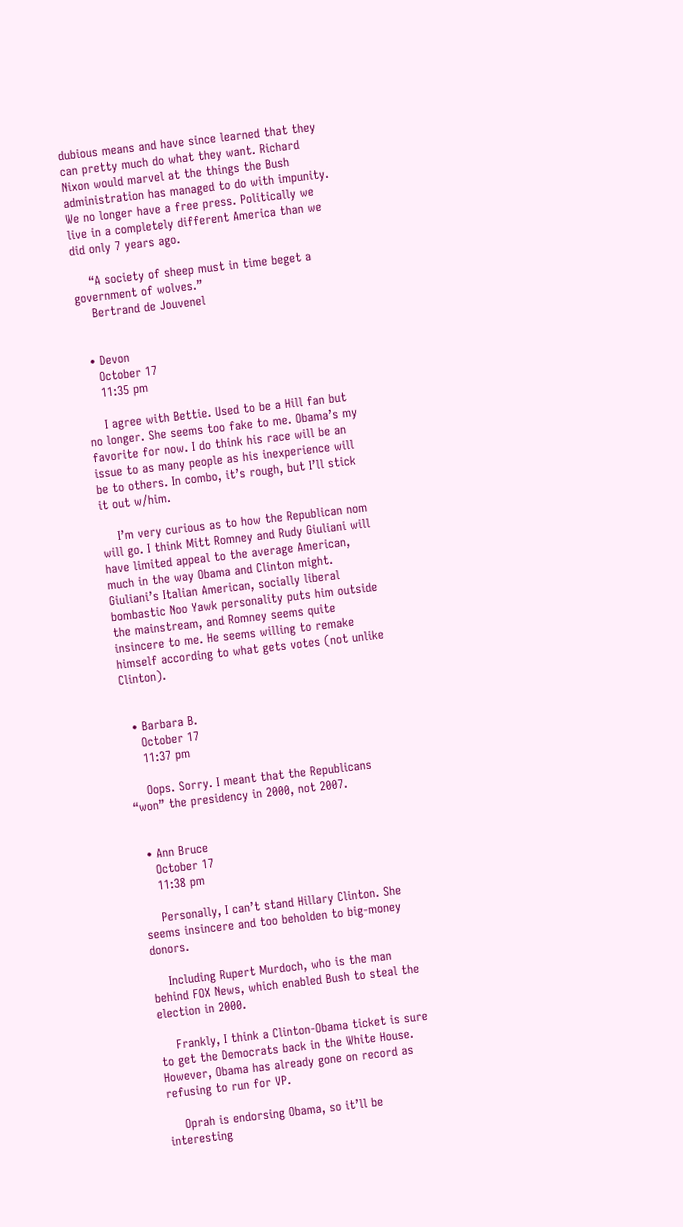dubious means and have since learned that they can pretty much do what they want. Richard Nixon would marvel at the things the Bush administration has managed to do with impunity. We no longer have a free press. Politically we live in a completely different America than we did only 7 years ago.

    “A society of sheep must in time beget a government of wolves.”
    Bertrand de Jouvenel


  • Devon
    October 17
    11:35 pm

    I agree with Bettie. Used to be a Hill fan but no longer. She seems too fake to me. Obama’s my favorite for now. I do think his race will be an issue to as many people as his inexperience will be to others. In combo, it’s rough, but I’ll stick it out w/him.

    I’m very curious as to how the Republican nom will go. I think Mitt Romney and Rudy Giuliani will have limited appeal to the average American, much in the way Obama and Clinton might. Giuliani’s Italian American, socially liberal bombastic Noo Yawk personality puts him outside the mainstream, and Romney seems quite insincere to me. He seems willing to remake himself according to what gets votes (not unlike Clinton).


  • Barbara B.
    October 17
    11:37 pm

    Oops. Sorry. I meant that the Republicans “won” the presidency in 2000, not 2007.


  • Ann Bruce
    October 17
    11:38 pm

    Personally, I can’t stand Hillary Clinton. She seems insincere and too beholden to big-money donors.

    Including Rupert Murdoch, who is the man behind FOX News, which enabled Bush to steal the election in 2000.

    Frankly, I think a Clinton-Obama ticket is sure to get the Democrats back in the White House. However, Obama has already gone on record as refusing to run for VP.

    Oprah is endorsing Obama, so it’ll be interesting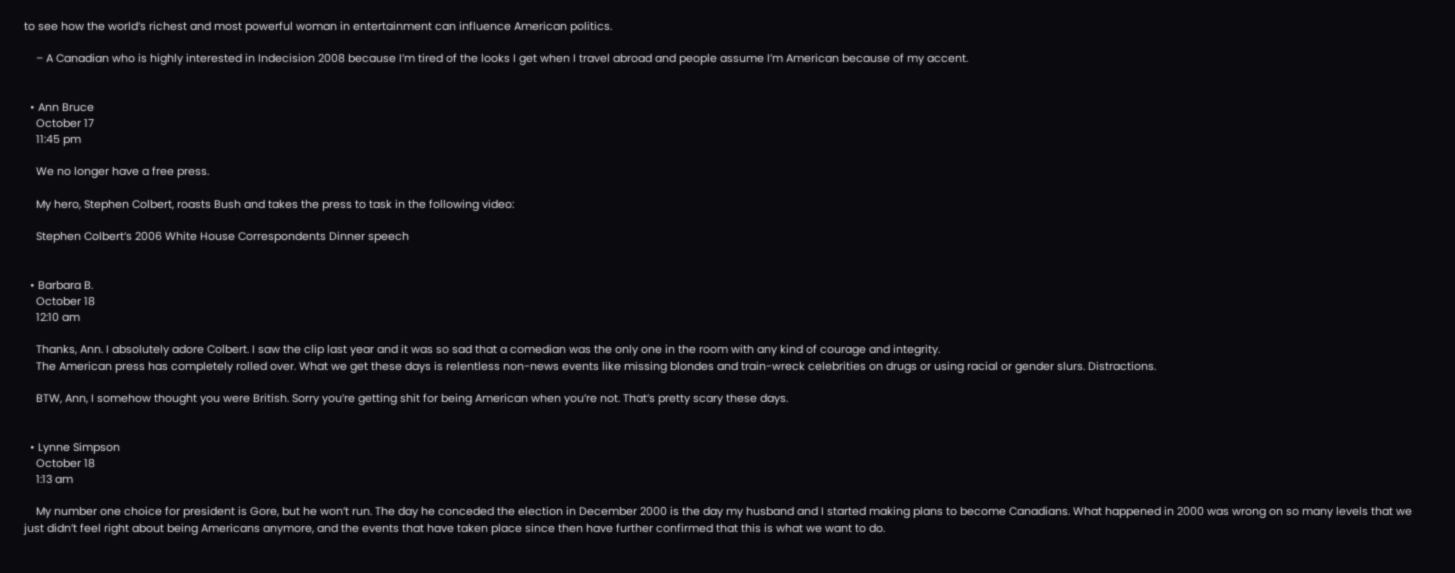to see how the world’s richest and most powerful woman in entertainment can influence American politics.

    – A Canadian who is highly interested in Indecision 2008 because I’m tired of the looks I get when I travel abroad and people assume I’m American because of my accent.


  • Ann Bruce
    October 17
    11:45 pm

    We no longer have a free press.

    My hero, Stephen Colbert, roasts Bush and takes the press to task in the following video:

    Stephen Colbert’s 2006 White House Correspondents Dinner speech


  • Barbara B.
    October 18
    12:10 am

    Thanks, Ann. I absolutely adore Colbert. I saw the clip last year and it was so sad that a comedian was the only one in the room with any kind of courage and integrity.
    The American press has completely rolled over. What we get these days is relentless non-news events like missing blondes and train-wreck celebrities on drugs or using racial or gender slurs. Distractions.

    BTW, Ann, I somehow thought you were British. Sorry you’re getting shit for being American when you’re not. That’s pretty scary these days.


  • Lynne Simpson
    October 18
    1:13 am

    My number one choice for president is Gore, but he won’t run. The day he conceded the election in December 2000 is the day my husband and I started making plans to become Canadians. What happened in 2000 was wrong on so many levels that we just didn’t feel right about being Americans anymore, and the events that have taken place since then have further confirmed that this is what we want to do.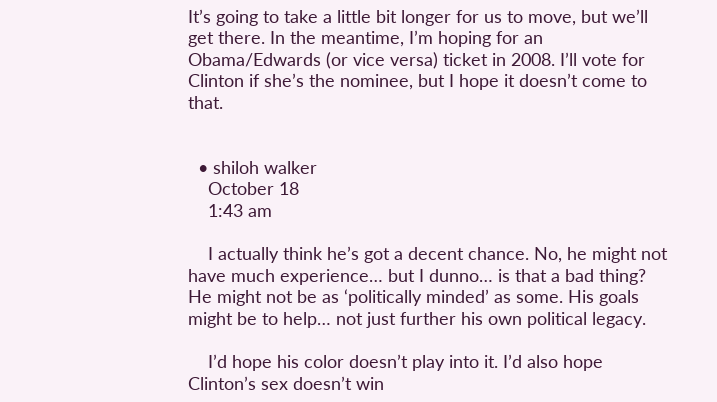It’s going to take a little bit longer for us to move, but we’ll get there. In the meantime, I’m hoping for an Obama/Edwards (or vice versa) ticket in 2008. I’ll vote for Clinton if she’s the nominee, but I hope it doesn’t come to that.


  • shiloh walker
    October 18
    1:43 am

    I actually think he’s got a decent chance. No, he might not have much experience… but I dunno… is that a bad thing? He might not be as ‘politically minded’ as some. His goals might be to help… not just further his own political legacy.

    I’d hope his color doesn’t play into it. I’d also hope Clinton’s sex doesn’t win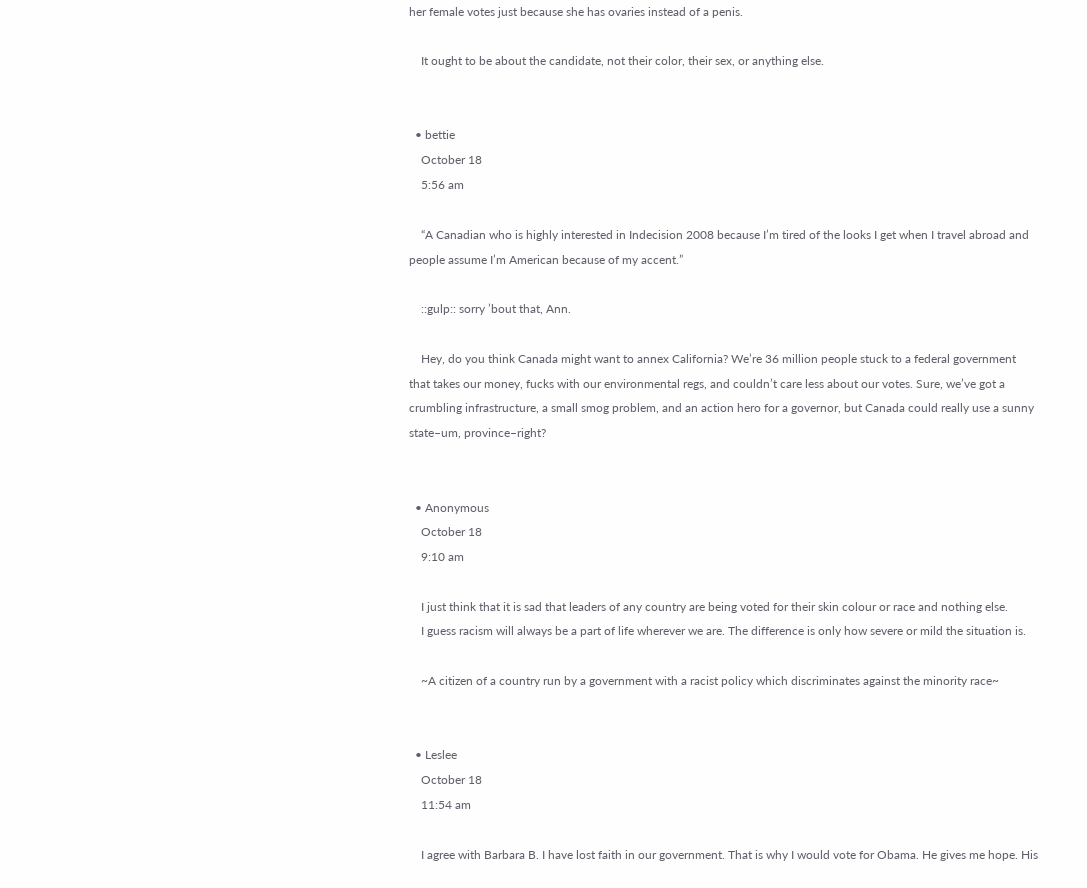her female votes just because she has ovaries instead of a penis.

    It ought to be about the candidate, not their color, their sex, or anything else.


  • bettie
    October 18
    5:56 am

    “A Canadian who is highly interested in Indecision 2008 because I’m tired of the looks I get when I travel abroad and people assume I’m American because of my accent.”

    ::gulp:: sorry ’bout that, Ann.

    Hey, do you think Canada might want to annex California? We’re 36 million people stuck to a federal government that takes our money, fucks with our environmental regs, and couldn’t care less about our votes. Sure, we’ve got a crumbling infrastructure, a small smog problem, and an action hero for a governor, but Canada could really use a sunny state–um, province–right?


  • Anonymous
    October 18
    9:10 am

    I just think that it is sad that leaders of any country are being voted for their skin colour or race and nothing else.
    I guess racism will always be a part of life wherever we are. The difference is only how severe or mild the situation is.

    ~A citizen of a country run by a government with a racist policy which discriminates against the minority race~


  • Leslee
    October 18
    11:54 am

    I agree with Barbara B. I have lost faith in our government. That is why I would vote for Obama. He gives me hope. His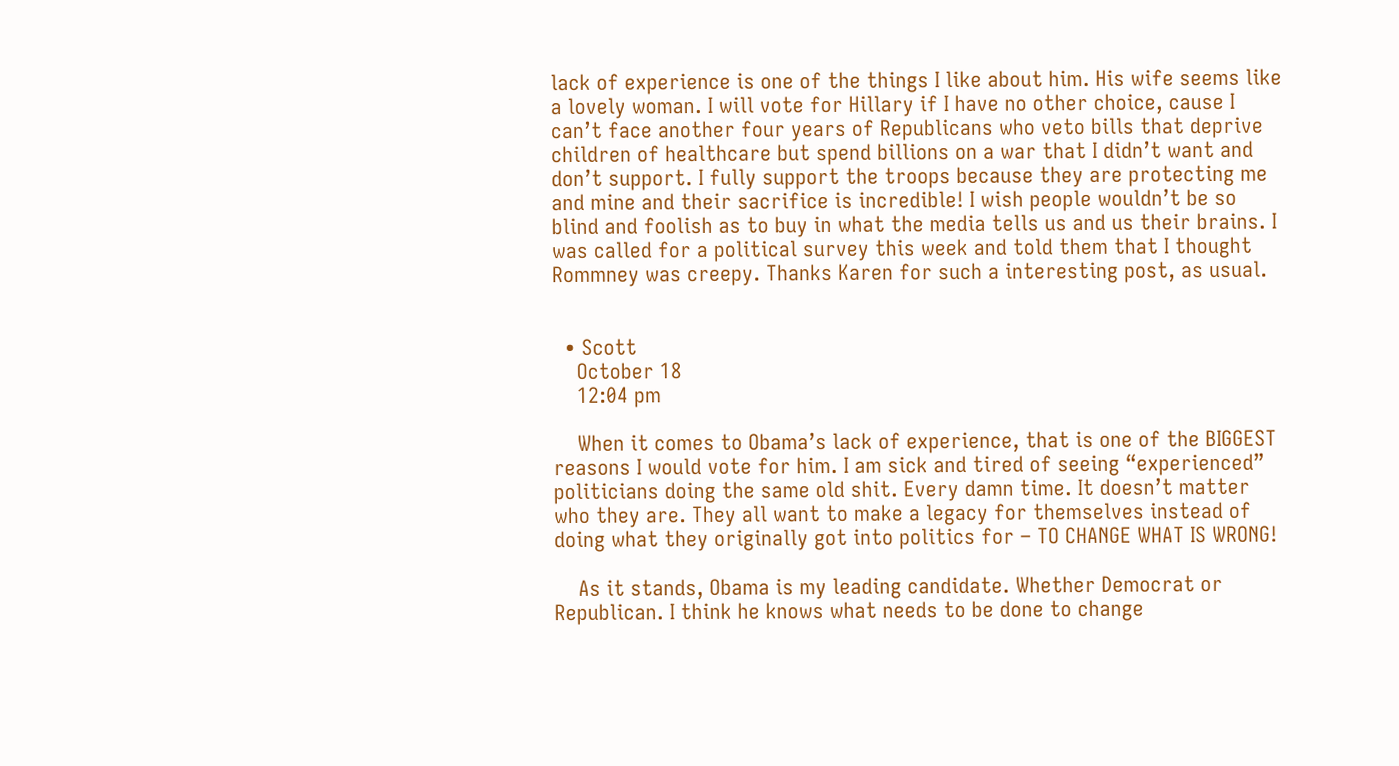lack of experience is one of the things I like about him. His wife seems like a lovely woman. I will vote for Hillary if I have no other choice, cause I can’t face another four years of Republicans who veto bills that deprive children of healthcare but spend billions on a war that I didn’t want and don’t support. I fully support the troops because they are protecting me and mine and their sacrifice is incredible! I wish people wouldn’t be so blind and foolish as to buy in what the media tells us and us their brains. I was called for a political survey this week and told them that I thought Rommney was creepy. Thanks Karen for such a interesting post, as usual.


  • Scott
    October 18
    12:04 pm

    When it comes to Obama’s lack of experience, that is one of the BIGGEST reasons I would vote for him. I am sick and tired of seeing “experienced” politicians doing the same old shit. Every damn time. It doesn’t matter who they are. They all want to make a legacy for themselves instead of doing what they originally got into politics for – TO CHANGE WHAT IS WRONG!

    As it stands, Obama is my leading candidate. Whether Democrat or Republican. I think he knows what needs to be done to change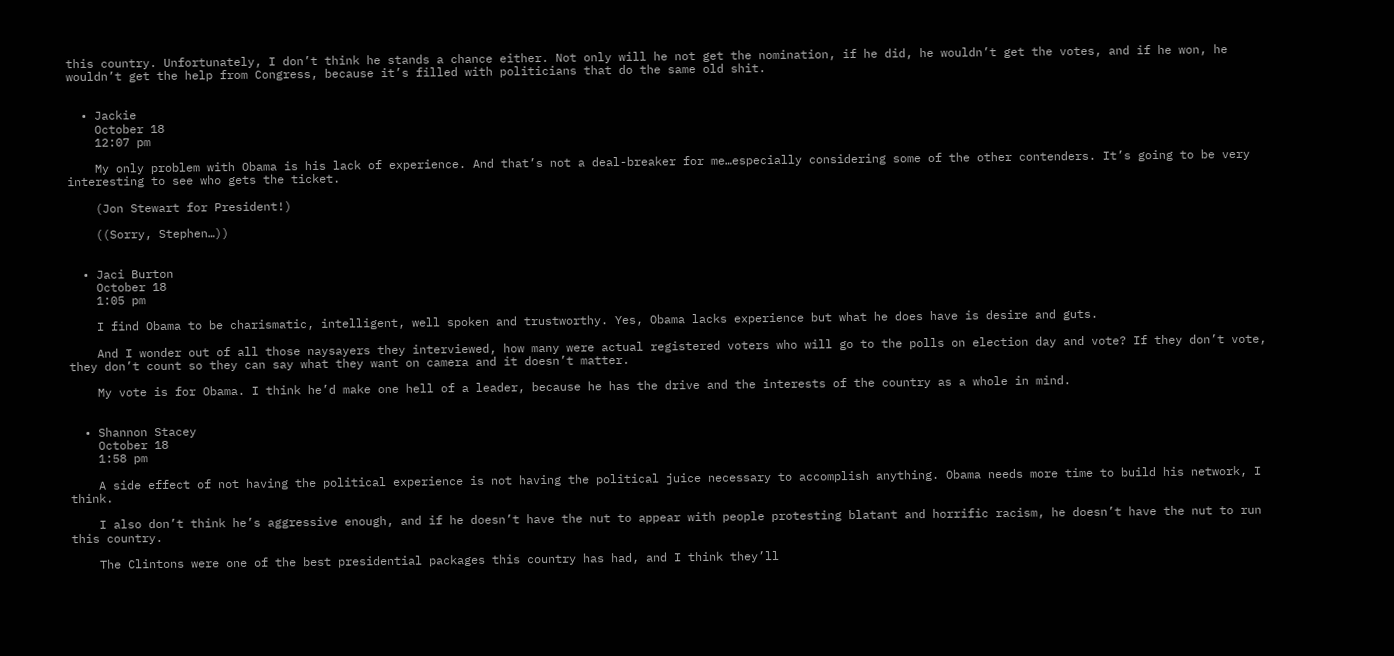this country. Unfortunately, I don’t think he stands a chance either. Not only will he not get the nomination, if he did, he wouldn’t get the votes, and if he won, he wouldn’t get the help from Congress, because it’s filled with politicians that do the same old shit.


  • Jackie
    October 18
    12:07 pm

    My only problem with Obama is his lack of experience. And that’s not a deal-breaker for me…especially considering some of the other contenders. It’s going to be very interesting to see who gets the ticket.

    (Jon Stewart for President!)

    ((Sorry, Stephen…))


  • Jaci Burton
    October 18
    1:05 pm

    I find Obama to be charismatic, intelligent, well spoken and trustworthy. Yes, Obama lacks experience but what he does have is desire and guts.

    And I wonder out of all those naysayers they interviewed, how many were actual registered voters who will go to the polls on election day and vote? If they don’t vote, they don’t count so they can say what they want on camera and it doesn’t matter.

    My vote is for Obama. I think he’d make one hell of a leader, because he has the drive and the interests of the country as a whole in mind.


  • Shannon Stacey
    October 18
    1:58 pm

    A side effect of not having the political experience is not having the political juice necessary to accomplish anything. Obama needs more time to build his network, I think.

    I also don’t think he’s aggressive enough, and if he doesn’t have the nut to appear with people protesting blatant and horrific racism, he doesn’t have the nut to run this country.

    The Clintons were one of the best presidential packages this country has had, and I think they’ll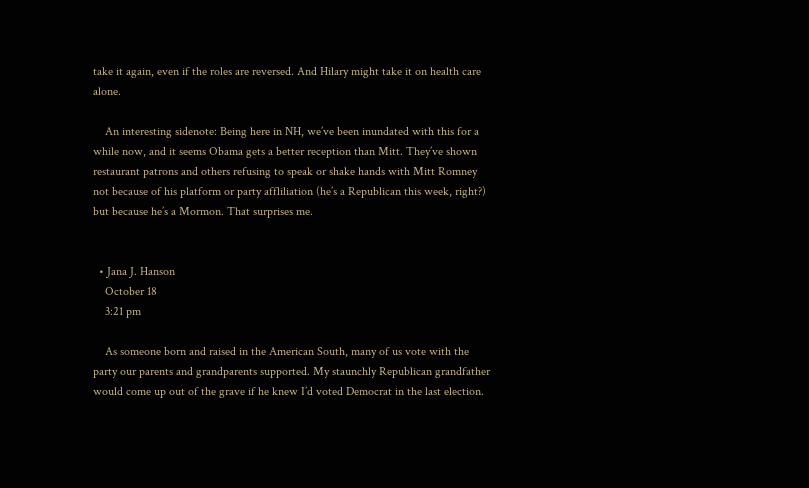take it again, even if the roles are reversed. And Hilary might take it on health care alone.

    An interesting sidenote: Being here in NH, we’ve been inundated with this for a while now, and it seems Obama gets a better reception than Mitt. They’ve shown restaurant patrons and others refusing to speak or shake hands with Mitt Romney not because of his platform or party affliliation (he’s a Republican this week, right?) but because he’s a Mormon. That surprises me.


  • Jana J. Hanson
    October 18
    3:21 pm

    As someone born and raised in the American South, many of us vote with the party our parents and grandparents supported. My staunchly Republican grandfather would come up out of the grave if he knew I’d voted Democrat in the last election.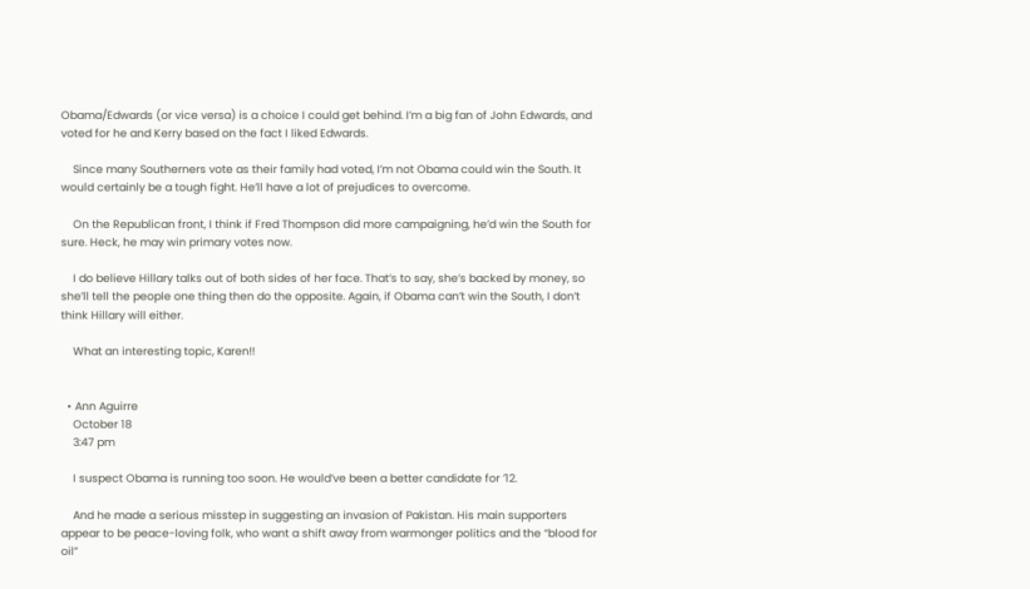Obama/Edwards (or vice versa) is a choice I could get behind. I’m a big fan of John Edwards, and voted for he and Kerry based on the fact I liked Edwards.

    Since many Southerners vote as their family had voted, I’m not Obama could win the South. It would certainly be a tough fight. He’ll have a lot of prejudices to overcome.

    On the Republican front, I think if Fred Thompson did more campaigning, he’d win the South for sure. Heck, he may win primary votes now.

    I do believe Hillary talks out of both sides of her face. That’s to say, she’s backed by money, so she’ll tell the people one thing then do the opposite. Again, if Obama can’t win the South, I don’t think Hillary will either.

    What an interesting topic, Karen!!


  • Ann Aguirre
    October 18
    3:47 pm

    I suspect Obama is running too soon. He would’ve been a better candidate for ’12.

    And he made a serious misstep in suggesting an invasion of Pakistan. His main supporters appear to be peace-loving folk, who want a shift away from warmonger politics and the “blood for oil”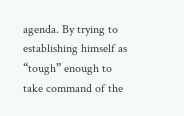agenda. By trying to establishing himself as “tough” enough to take command of the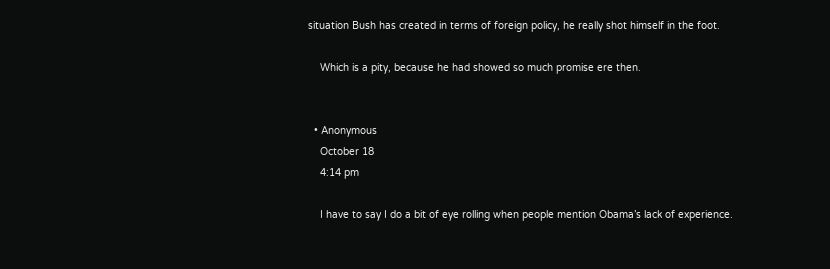situation Bush has created in terms of foreign policy, he really shot himself in the foot.

    Which is a pity, because he had showed so much promise ere then.


  • Anonymous
    October 18
    4:14 pm

    I have to say I do a bit of eye rolling when people mention Obama’s lack of experience.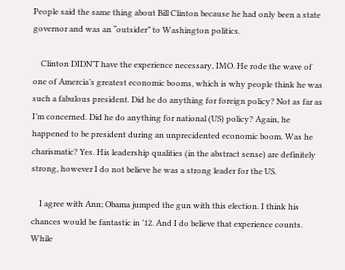People said the same thing about Bill Clinton because he had only been a state governor and was an “outsider” to Washington politics.

    Clinton DIDN’T have the experience necessary, IMO. He rode the wave of one of Amercia’s greatest economic booms, which is why people think he was such a fabulous president. Did he do anything for foreign policy? Not as far as I’m concerned. Did he do anything for national (US) policy? Again, he happened to be president during an unprecidented economic boom. Was he charismatic? Yes. His leadership qualities (in the abstract sense) are definitely strong, however I do not believe he was a strong leader for the US.

    I agree with Ann; Obama jumped the gun with this election. I think his chances would be fantastic in ’12. And I do believe that experience counts. While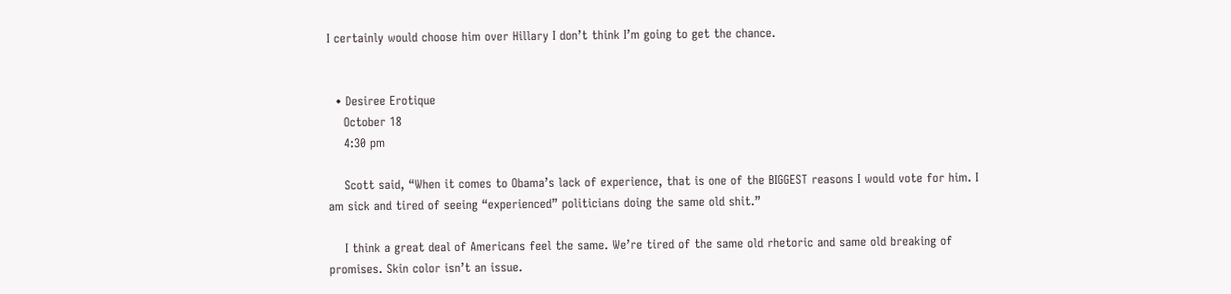I certainly would choose him over Hillary I don’t think I’m going to get the chance.


  • Desiree Erotique
    October 18
    4:30 pm

    Scott said, “When it comes to Obama’s lack of experience, that is one of the BIGGEST reasons I would vote for him. I am sick and tired of seeing “experienced” politicians doing the same old shit.”

    I think a great deal of Americans feel the same. We’re tired of the same old rhetoric and same old breaking of promises. Skin color isn’t an issue.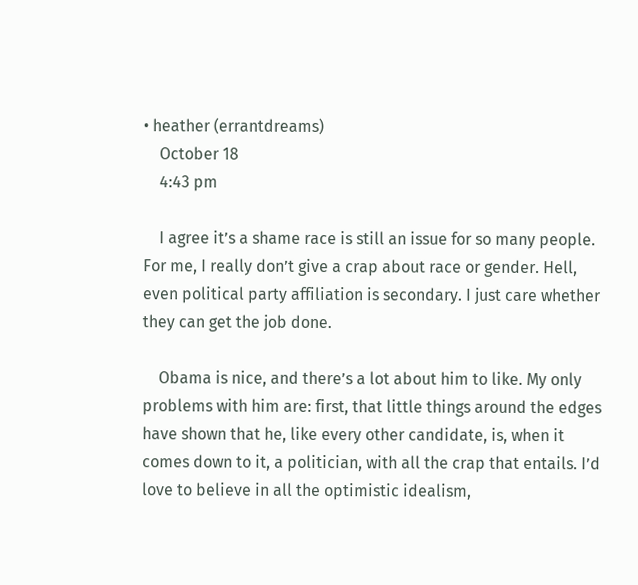• heather (errantdreams)
    October 18
    4:43 pm

    I agree it’s a shame race is still an issue for so many people. For me, I really don’t give a crap about race or gender. Hell, even political party affiliation is secondary. I just care whether they can get the job done.

    Obama is nice, and there’s a lot about him to like. My only problems with him are: first, that little things around the edges have shown that he, like every other candidate, is, when it comes down to it, a politician, with all the crap that entails. I’d love to believe in all the optimistic idealism,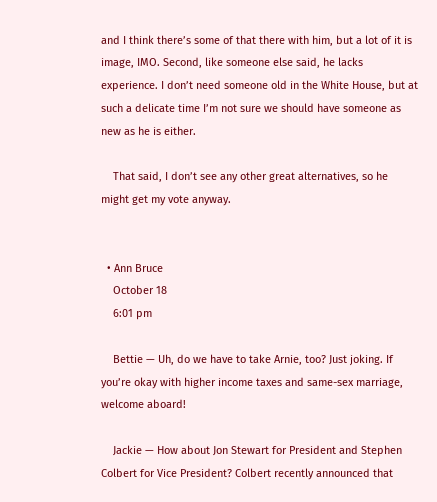and I think there’s some of that there with him, but a lot of it is image, IMO. Second, like someone else said, he lacks experience. I don’t need someone old in the White House, but at such a delicate time I’m not sure we should have someone as new as he is either.

    That said, I don’t see any other great alternatives, so he might get my vote anyway.


  • Ann Bruce
    October 18
    6:01 pm

    Bettie — Uh, do we have to take Arnie, too? Just joking. If you’re okay with higher income taxes and same-sex marriage, welcome aboard!

    Jackie — How about Jon Stewart for President and Stephen Colbert for Vice President? Colbert recently announced that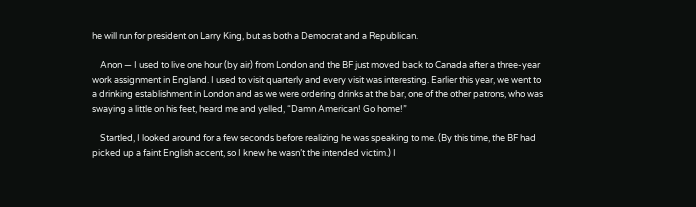he will run for president on Larry King, but as both a Democrat and a Republican.

    Anon — I used to live one hour (by air) from London and the BF just moved back to Canada after a three-year work assignment in England. I used to visit quarterly and every visit was interesting. Earlier this year, we went to a drinking establishment in London and as we were ordering drinks at the bar, one of the other patrons, who was swaying a little on his feet, heard me and yelled, “Damn American! Go home!”

    Startled, I looked around for a few seconds before realizing he was speaking to me. (By this time, the BF had picked up a faint English accent, so I knew he wasn’t the intended victim.) I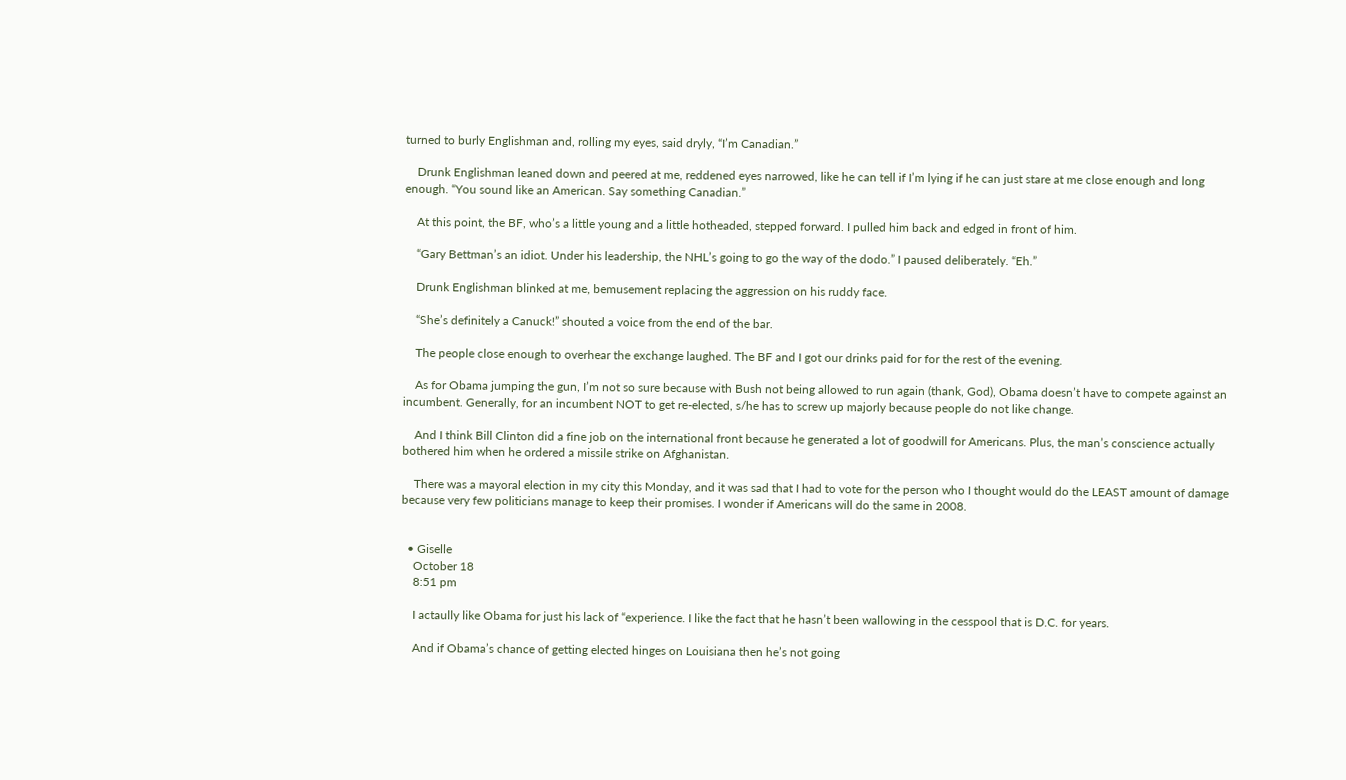turned to burly Englishman and, rolling my eyes, said dryly, “I’m Canadian.”

    Drunk Englishman leaned down and peered at me, reddened eyes narrowed, like he can tell if I’m lying if he can just stare at me close enough and long enough. “You sound like an American. Say something Canadian.”

    At this point, the BF, who’s a little young and a little hotheaded, stepped forward. I pulled him back and edged in front of him.

    “Gary Bettman’s an idiot. Under his leadership, the NHL’s going to go the way of the dodo.” I paused deliberately. “Eh.”

    Drunk Englishman blinked at me, bemusement replacing the aggression on his ruddy face.

    “She’s definitely a Canuck!” shouted a voice from the end of the bar.

    The people close enough to overhear the exchange laughed. The BF and I got our drinks paid for for the rest of the evening.

    As for Obama jumping the gun, I’m not so sure because with Bush not being allowed to run again (thank, God), Obama doesn’t have to compete against an incumbent. Generally, for an incumbent NOT to get re-elected, s/he has to screw up majorly because people do not like change.

    And I think Bill Clinton did a fine job on the international front because he generated a lot of goodwill for Americans. Plus, the man’s conscience actually bothered him when he ordered a missile strike on Afghanistan.

    There was a mayoral election in my city this Monday, and it was sad that I had to vote for the person who I thought would do the LEAST amount of damage because very few politicians manage to keep their promises. I wonder if Americans will do the same in 2008.


  • Giselle
    October 18
    8:51 pm

    I actaully like Obama for just his lack of “experience. I like the fact that he hasn’t been wallowing in the cesspool that is D.C. for years.

    And if Obama’s chance of getting elected hinges on Louisiana then he’s not going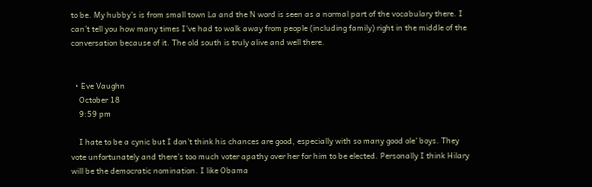to be. My hubby’s is from small town La and the N word is seen as a normal part of the vocabulary there. I can’t tell you how many times I’ve had to walk away from people (including family) right in the middle of the conversation because of it. The old south is truly alive and well there.


  • Eve Vaughn
    October 18
    9:59 pm

    I hate to be a cynic but I don’t think his chances are good, especially with so many good ole’ boys. They vote unfortunately and there’s too much voter apathy over her for him to be elected. Personally I think Hilary will be the democratic nomination. I like Obama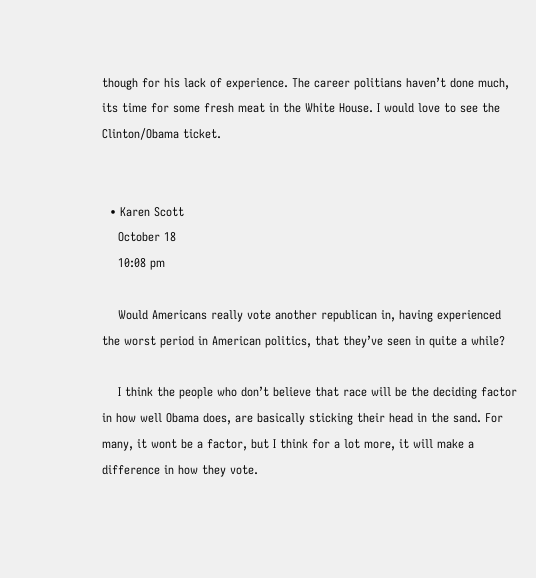though for his lack of experience. The career politians haven’t done much, its time for some fresh meat in the White House. I would love to see the Clinton/Obama ticket.


  • Karen Scott
    October 18
    10:08 pm

    Would Americans really vote another republican in, having experienced the worst period in American politics, that they’ve seen in quite a while?

    I think the people who don’t believe that race will be the deciding factor in how well Obama does, are basically sticking their head in the sand. For many, it wont be a factor, but I think for a lot more, it will make a difference in how they vote.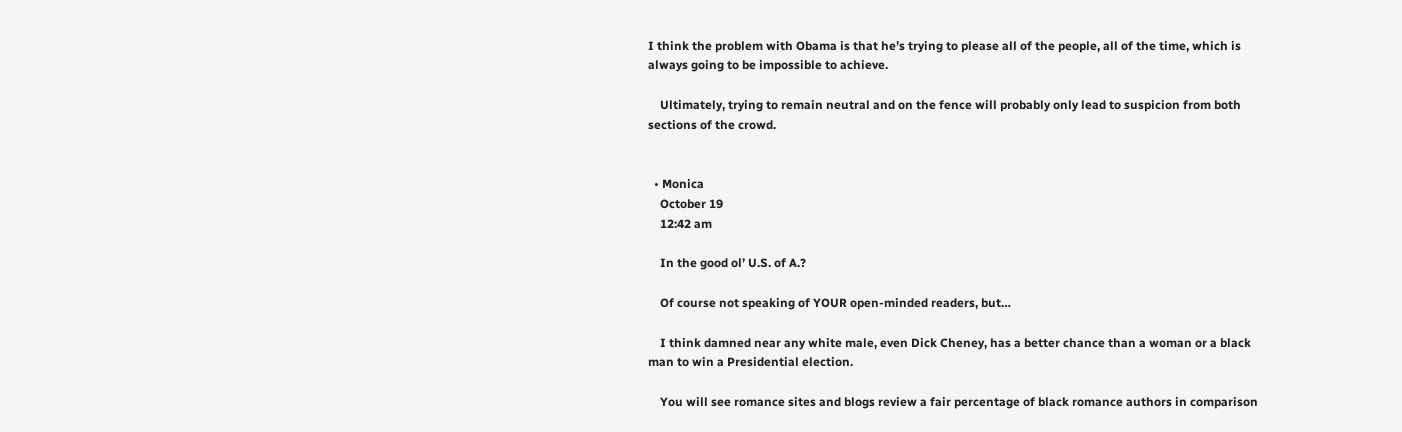I think the problem with Obama is that he’s trying to please all of the people, all of the time, which is always going to be impossible to achieve.

    Ultimately, trying to remain neutral and on the fence will probably only lead to suspicion from both sections of the crowd.


  • Monica
    October 19
    12:42 am

    In the good ol’ U.S. of A.?

    Of course not speaking of YOUR open-minded readers, but…

    I think damned near any white male, even Dick Cheney, has a better chance than a woman or a black man to win a Presidential election.

    You will see romance sites and blogs review a fair percentage of black romance authors in comparison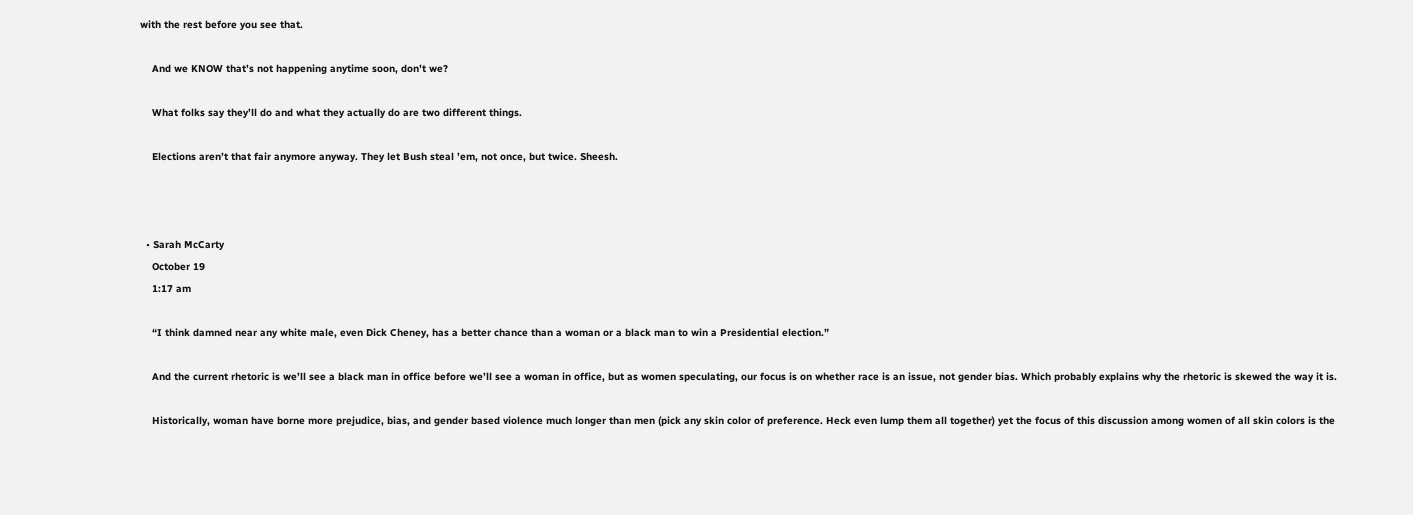with the rest before you see that.

    And we KNOW that’s not happening anytime soon, don’t we?

    What folks say they’ll do and what they actually do are two different things.

    Elections aren’t that fair anymore anyway. They let Bush steal ’em, not once, but twice. Sheesh.



  • Sarah McCarty
    October 19
    1:17 am

    “I think damned near any white male, even Dick Cheney, has a better chance than a woman or a black man to win a Presidential election.”

    And the current rhetoric is we’ll see a black man in office before we’ll see a woman in office, but as women speculating, our focus is on whether race is an issue, not gender bias. Which probably explains why the rhetoric is skewed the way it is.

    Historically, woman have borne more prejudice, bias, and gender based violence much longer than men (pick any skin color of preference. Heck even lump them all together) yet the focus of this discussion among women of all skin colors is the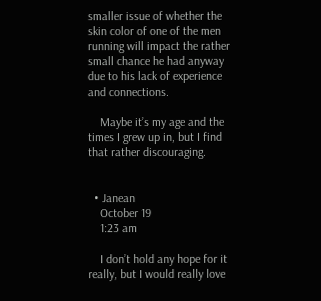smaller issue of whether the skin color of one of the men running will impact the rather small chance he had anyway due to his lack of experience and connections.

    Maybe it’s my age and the times I grew up in, but I find that rather discouraging.


  • Janean
    October 19
    1:23 am

    I don’t hold any hope for it really, but I would really love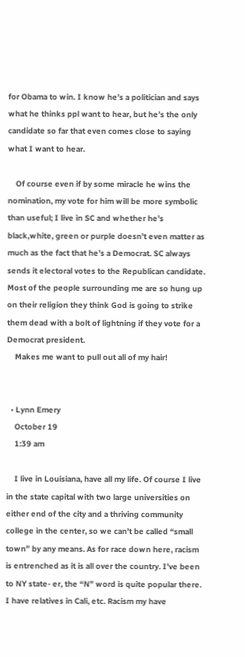for Obama to win. I know he’s a politician and says what he thinks ppl want to hear, but he’s the only candidate so far that even comes close to saying what I want to hear.

    Of course even if by some miracle he wins the nomination, my vote for him will be more symbolic than useful; I live in SC and whether he’s black,white, green or purple doesn’t even matter as much as the fact that he’s a Democrat. SC always sends it electoral votes to the Republican candidate. Most of the people surrounding me are so hung up on their religion they think God is going to strike them dead with a bolt of lightning if they vote for a Democrat president.
    Makes me want to pull out all of my hair!


  • Lynn Emery
    October 19
    1:39 am

    I live in Louisiana, have all my life. Of course I live in the state capital with two large universities on either end of the city and a thriving community college in the center, so we can’t be called “small town” by any means. As for race down here, racism is entrenched as it is all over the country. I’ve been to NY state- er, the “N” word is quite popular there. I have relatives in Cali, etc. Racism my have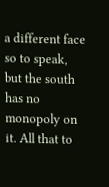a different face so to speak, but the south has no monopoly on it. All that to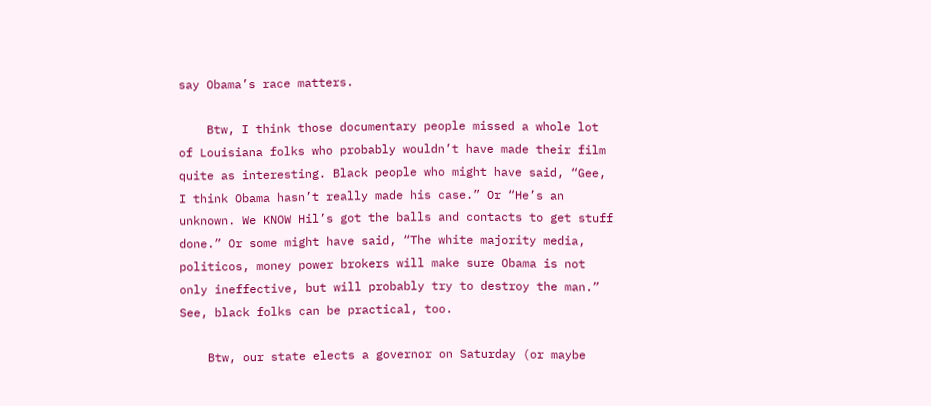say Obama’s race matters.

    Btw, I think those documentary people missed a whole lot of Louisiana folks who probably wouldn’t have made their film quite as interesting. Black people who might have said, “Gee, I think Obama hasn’t really made his case.” Or “He’s an unknown. We KNOW Hil’s got the balls and contacts to get stuff done.” Or some might have said, “The white majority media, politicos, money power brokers will make sure Obama is not only ineffective, but will probably try to destroy the man.” See, black folks can be practical, too.

    Btw, our state elects a governor on Saturday (or maybe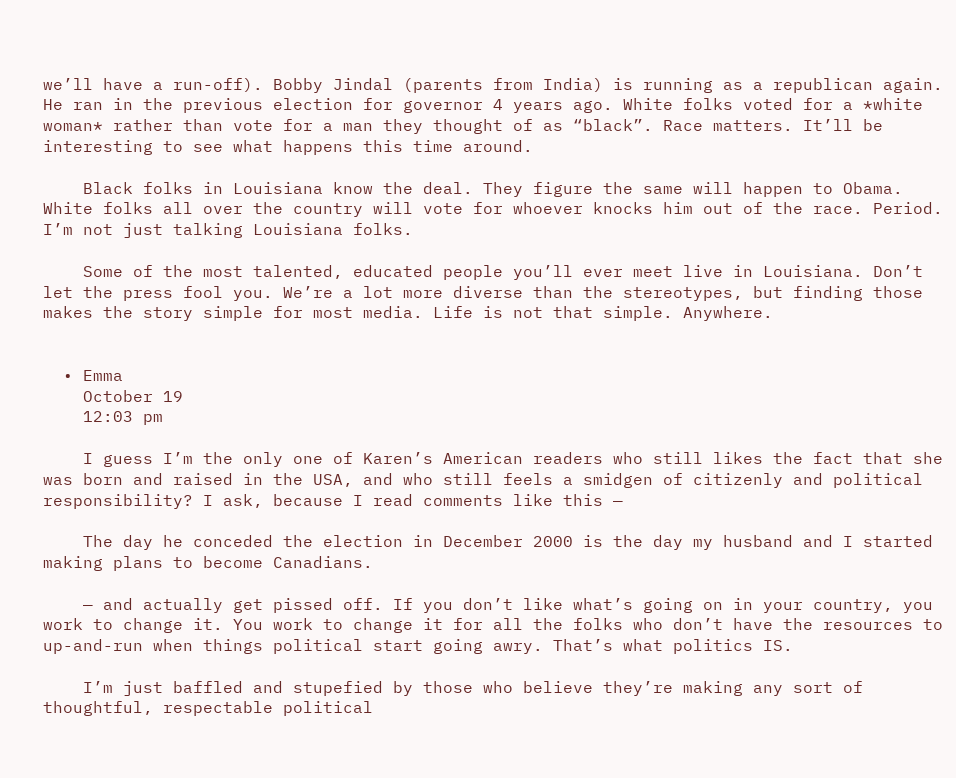we’ll have a run-off). Bobby Jindal (parents from India) is running as a republican again. He ran in the previous election for governor 4 years ago. White folks voted for a *white woman* rather than vote for a man they thought of as “black”. Race matters. It’ll be interesting to see what happens this time around.

    Black folks in Louisiana know the deal. They figure the same will happen to Obama. White folks all over the country will vote for whoever knocks him out of the race. Period. I’m not just talking Louisiana folks.

    Some of the most talented, educated people you’ll ever meet live in Louisiana. Don’t let the press fool you. We’re a lot more diverse than the stereotypes, but finding those makes the story simple for most media. Life is not that simple. Anywhere.


  • Emma
    October 19
    12:03 pm

    I guess I’m the only one of Karen’s American readers who still likes the fact that she was born and raised in the USA, and who still feels a smidgen of citizenly and political responsibility? I ask, because I read comments like this —

    The day he conceded the election in December 2000 is the day my husband and I started making plans to become Canadians.

    — and actually get pissed off. If you don’t like what’s going on in your country, you work to change it. You work to change it for all the folks who don’t have the resources to up-and-run when things political start going awry. That’s what politics IS.

    I’m just baffled and stupefied by those who believe they’re making any sort of thoughtful, respectable political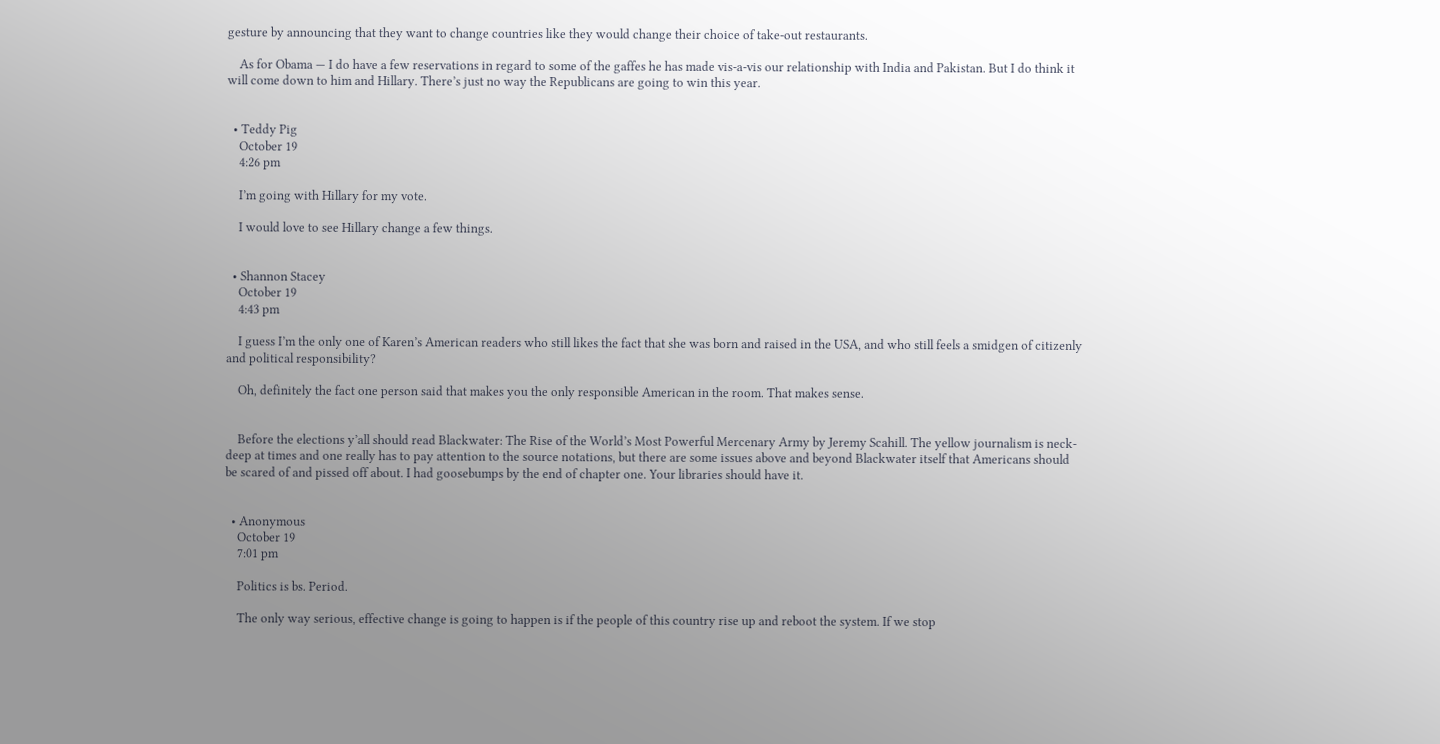gesture by announcing that they want to change countries like they would change their choice of take-out restaurants.

    As for Obama — I do have a few reservations in regard to some of the gaffes he has made vis-a-vis our relationship with India and Pakistan. But I do think it will come down to him and Hillary. There’s just no way the Republicans are going to win this year.


  • Teddy Pig
    October 19
    4:26 pm

    I’m going with Hillary for my vote.

    I would love to see Hillary change a few things.


  • Shannon Stacey
    October 19
    4:43 pm

    I guess I’m the only one of Karen’s American readers who still likes the fact that she was born and raised in the USA, and who still feels a smidgen of citizenly and political responsibility?

    Oh, definitely the fact one person said that makes you the only responsible American in the room. That makes sense.


    Before the elections y’all should read Blackwater: The Rise of the World’s Most Powerful Mercenary Army by Jeremy Scahill. The yellow journalism is neck-deep at times and one really has to pay attention to the source notations, but there are some issues above and beyond Blackwater itself that Americans should be scared of and pissed off about. I had goosebumps by the end of chapter one. Your libraries should have it.


  • Anonymous
    October 19
    7:01 pm

    Politics is bs. Period.

    The only way serious, effective change is going to happen is if the people of this country rise up and reboot the system. If we stop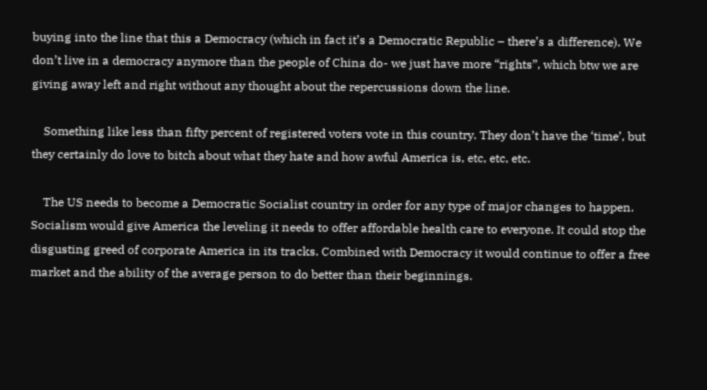buying into the line that this a Democracy (which in fact it’s a Democratic Republic – there’s a difference). We don’t live in a democracy anymore than the people of China do- we just have more “rights”, which btw we are giving away left and right without any thought about the repercussions down the line.

    Something like less than fifty percent of registered voters vote in this country. They don’t have the ‘time’, but they certainly do love to bitch about what they hate and how awful America is, etc, etc, etc.

    The US needs to become a Democratic Socialist country in order for any type of major changes to happen. Socialism would give America the leveling it needs to offer affordable health care to everyone. It could stop the disgusting greed of corporate America in its tracks. Combined with Democracy it would continue to offer a free market and the ability of the average person to do better than their beginnings.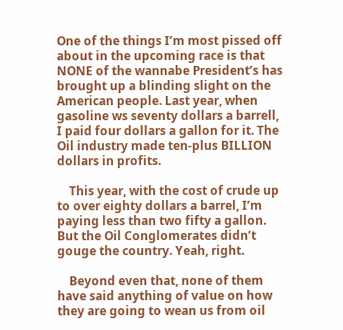One of the things I’m most pissed off about in the upcoming race is that NONE of the wannabe President’s has brought up a blinding slight on the American people. Last year, when gasoline ws seventy dollars a barrell, I paid four dollars a gallon for it. The Oil industry made ten-plus BILLION dollars in profits.

    This year, with the cost of crude up to over eighty dollars a barrel, I’m paying less than two fifty a gallon. But the Oil Conglomerates didn’t gouge the country. Yeah, right.

    Beyond even that, none of them have said anything of value on how they are going to wean us from oil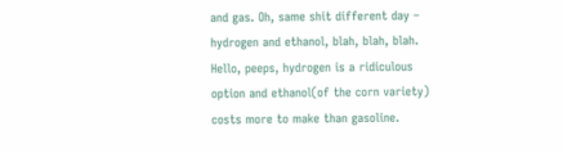and gas. Oh, same shit different day – hydrogen and ethanol, blah, blah, blah. Hello, peeps, hydrogen is a ridiculous option and ethanol(of the corn variety) costs more to make than gasoline.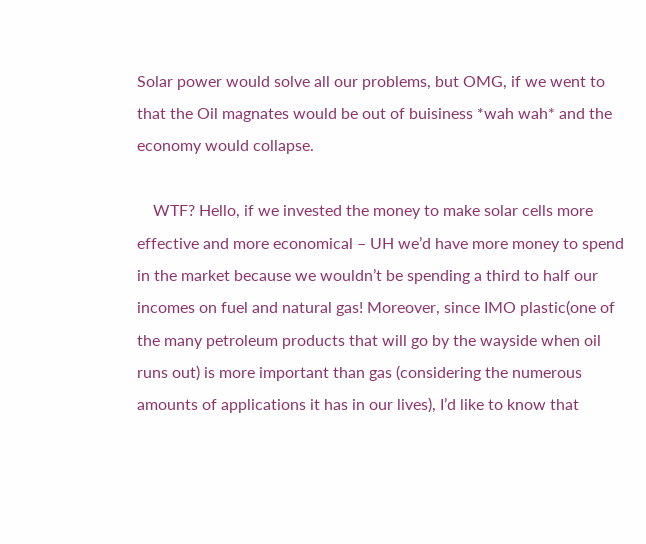Solar power would solve all our problems, but OMG, if we went to that the Oil magnates would be out of buisiness *wah wah* and the economy would collapse.

    WTF? Hello, if we invested the money to make solar cells more effective and more economical – UH we’d have more money to spend in the market because we wouldn’t be spending a third to half our incomes on fuel and natural gas! Moreover, since IMO plastic(one of the many petroleum products that will go by the wayside when oil runs out) is more important than gas (considering the numerous amounts of applications it has in our lives), I’d like to know that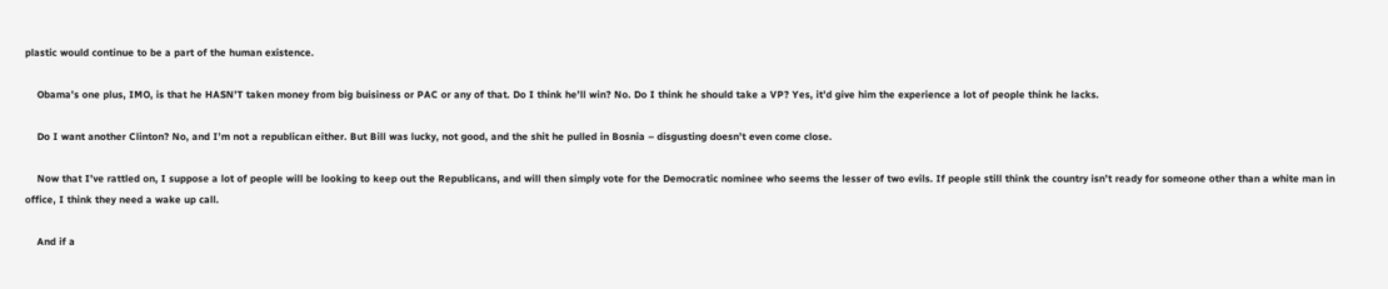plastic would continue to be a part of the human existence.

    Obama’s one plus, IMO, is that he HASN’T taken money from big buisiness or PAC or any of that. Do I think he’ll win? No. Do I think he should take a VP? Yes, it’d give him the experience a lot of people think he lacks.

    Do I want another Clinton? No, and I’m not a republican either. But Bill was lucky, not good, and the shit he pulled in Bosnia – disgusting doesn’t even come close.

    Now that I’ve rattled on, I suppose a lot of people will be looking to keep out the Republicans, and will then simply vote for the Democratic nominee who seems the lesser of two evils. If people still think the country isn’t ready for someone other than a white man in office, I think they need a wake up call.

    And if a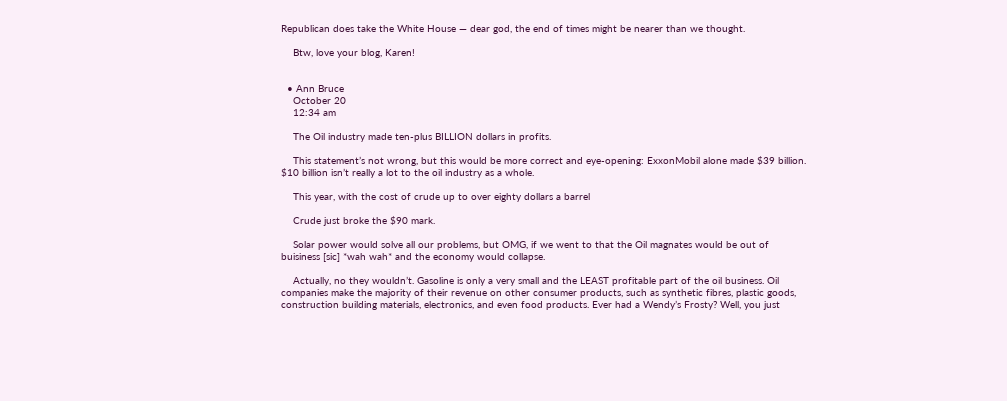Republican does take the White House — dear god, the end of times might be nearer than we thought.

    Btw, love your blog, Karen!


  • Ann Bruce
    October 20
    12:34 am

    The Oil industry made ten-plus BILLION dollars in profits.

    This statement’s not wrong, but this would be more correct and eye-opening: ExxonMobil alone made $39 billion. $10 billion isn’t really a lot to the oil industry as a whole.

    This year, with the cost of crude up to over eighty dollars a barrel

    Crude just broke the $90 mark.

    Solar power would solve all our problems, but OMG, if we went to that the Oil magnates would be out of buisiness [sic] *wah wah* and the economy would collapse.

    Actually, no they wouldn’t. Gasoline is only a very small and the LEAST profitable part of the oil business. Oil companies make the majority of their revenue on other consumer products, such as synthetic fibres, plastic goods, construction building materials, electronics, and even food products. Ever had a Wendy’s Frosty? Well, you just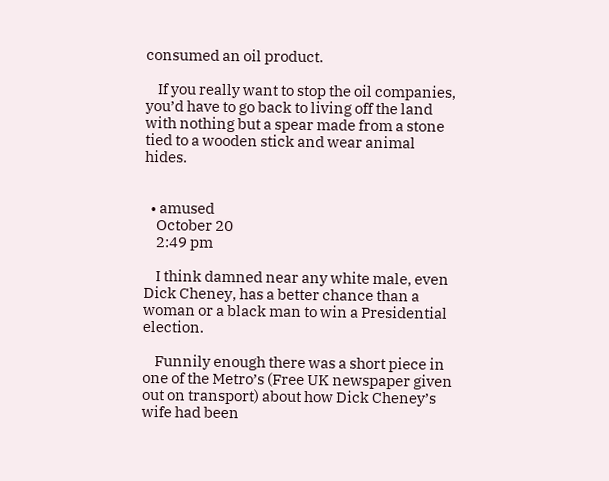consumed an oil product.

    If you really want to stop the oil companies, you’d have to go back to living off the land with nothing but a spear made from a stone tied to a wooden stick and wear animal hides.


  • amused
    October 20
    2:49 pm

    I think damned near any white male, even Dick Cheney, has a better chance than a woman or a black man to win a Presidential election.

    Funnily enough there was a short piece in one of the Metro’s (Free UK newspaper given out on transport) about how Dick Cheney’s wife had been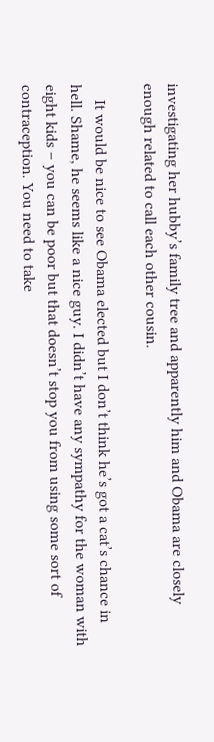investigating her hubby’s family tree and apparently him and Obama are closely enough related to call each other cousin.

    It would be nice to see Obama elected but I don’t think he’s got a cat’s chance in hell. Shame, he seems like a nice guy. I didn’t have any sympathy for the woman with eight kids – you can be poor but that doesn’t stop you from using some sort of contraception. You need to take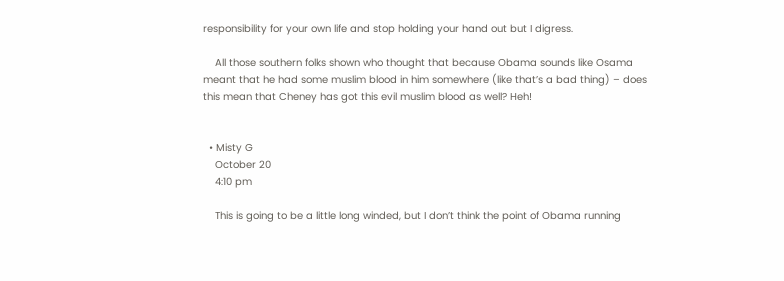responsibility for your own life and stop holding your hand out but I digress.

    All those southern folks shown who thought that because Obama sounds like Osama meant that he had some muslim blood in him somewhere (like that’s a bad thing) – does this mean that Cheney has got this evil muslim blood as well? Heh!


  • Misty G
    October 20
    4:10 pm

    This is going to be a little long winded, but I don’t think the point of Obama running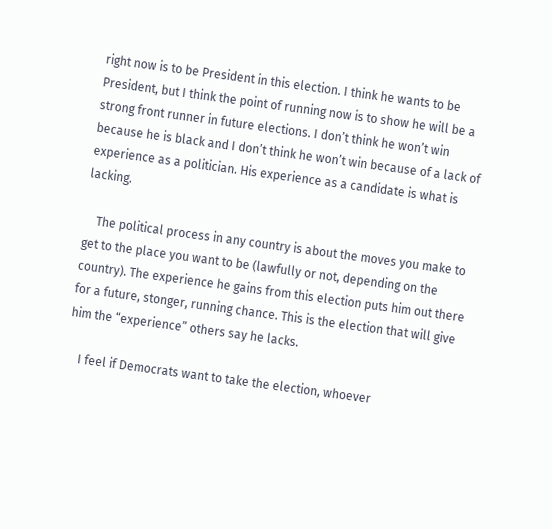right now is to be President in this election. I think he wants to be President, but I think the point of running now is to show he will be a strong front runner in future elections. I don’t think he won’t win because he is black and I don’t think he won’t win because of a lack of experience as a politician. His experience as a candidate is what is lacking.

    The political process in any country is about the moves you make to get to the place you want to be (lawfully or not, depending on the country). The experience he gains from this election puts him out there for a future, stonger, running chance. This is the election that will give him the “experience” others say he lacks.

    I feel if Democrats want to take the election, whoever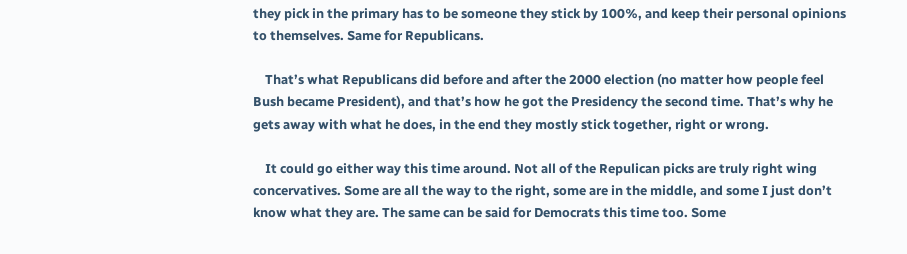they pick in the primary has to be someone they stick by 100%, and keep their personal opinions to themselves. Same for Republicans.

    That’s what Republicans did before and after the 2000 election (no matter how people feel Bush became President), and that’s how he got the Presidency the second time. That’s why he gets away with what he does, in the end they mostly stick together, right or wrong.

    It could go either way this time around. Not all of the Repulican picks are truly right wing concervatives. Some are all the way to the right, some are in the middle, and some I just don’t know what they are. The same can be said for Democrats this time too. Some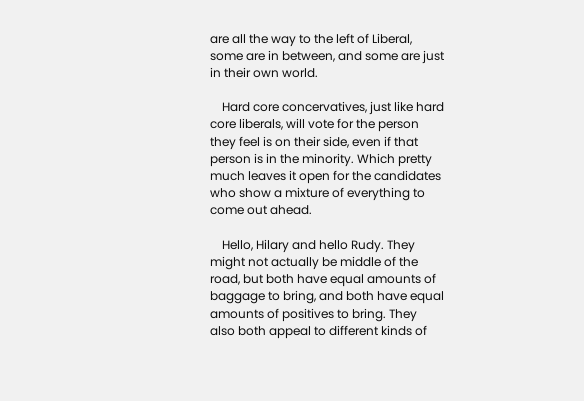are all the way to the left of Liberal, some are in between, and some are just in their own world.

    Hard core concervatives, just like hard core liberals, will vote for the person they feel is on their side, even if that person is in the minority. Which pretty much leaves it open for the candidates who show a mixture of everything to come out ahead.

    Hello, Hilary and hello Rudy. They might not actually be middle of the road, but both have equal amounts of baggage to bring, and both have equal amounts of positives to bring. They also both appeal to different kinds of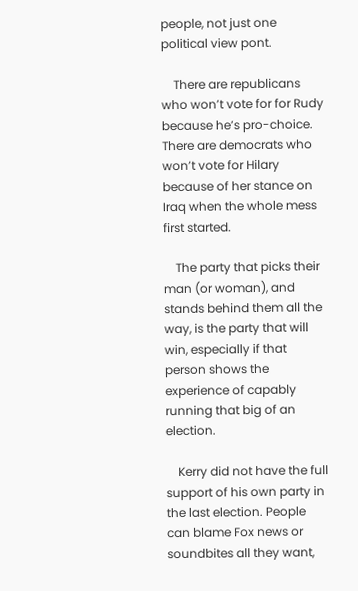people, not just one political view pont.

    There are republicans who won’t vote for for Rudy because he’s pro-choice. There are democrats who won’t vote for Hilary because of her stance on Iraq when the whole mess first started.

    The party that picks their man (or woman), and stands behind them all the way, is the party that will win, especially if that person shows the experience of capably running that big of an election.

    Kerry did not have the full support of his own party in the last election. People can blame Fox news or soundbites all they want,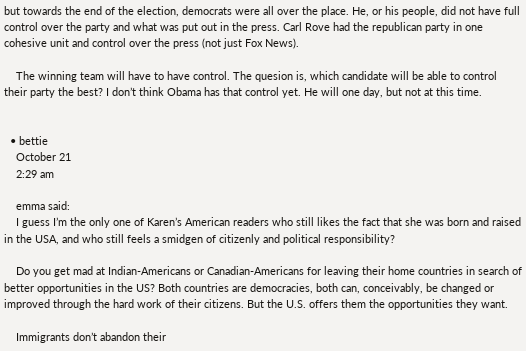but towards the end of the election, democrats were all over the place. He, or his people, did not have full control over the party and what was put out in the press. Carl Rove had the republican party in one cohesive unit and control over the press (not just Fox News).

    The winning team will have to have control. The quesion is, which candidate will be able to control their party the best? I don’t think Obama has that control yet. He will one day, but not at this time.


  • bettie
    October 21
    2:29 am

    emma said:
    I guess I’m the only one of Karen’s American readers who still likes the fact that she was born and raised in the USA, and who still feels a smidgen of citizenly and political responsibility?

    Do you get mad at Indian-Americans or Canadian-Americans for leaving their home countries in search of better opportunities in the US? Both countries are democracies, both can, conceivably, be changed or improved through the hard work of their citizens. But the U.S. offers them the opportunities they want.

    Immigrants don’t abandon their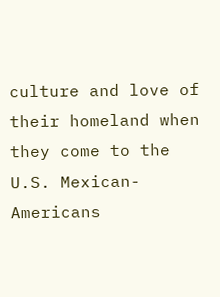culture and love of their homeland when they come to the U.S. Mexican-Americans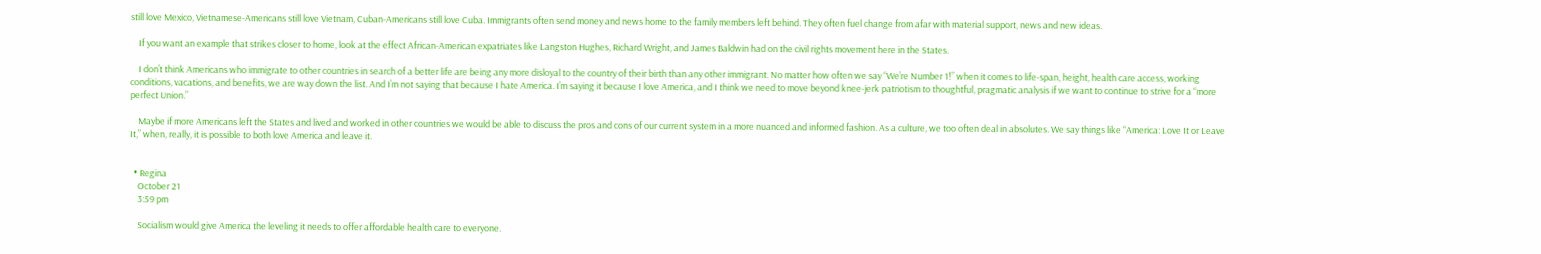still love Mexico, Vietnamese-Americans still love Vietnam, Cuban-Americans still love Cuba. Immigrants often send money and news home to the family members left behind. They often fuel change from afar with material support, news and new ideas.

    If you want an example that strikes closer to home, look at the effect African-American expatriates like Langston Hughes, Richard Wright, and James Baldwin had on the civil rights movement here in the States.

    I don’t think Americans who immigrate to other countries in search of a better life are being any more disloyal to the country of their birth than any other immigrant. No matter how often we say “We’re Number 1!” when it comes to life-span, height, health care access, working conditions, vacations, and benefits, we are way down the list. And I’m not saying that because I hate America. I’m saying it because I love America, and I think we need to move beyond knee-jerk patriotism to thoughtful, pragmatic analysis if we want to continue to strive for a “more perfect Union.”

    Maybe if more Americans left the States and lived and worked in other countries we would be able to discuss the pros and cons of our current system in a more nuanced and informed fashion. As a culture, we too often deal in absolutes. We say things like “America: Love It or Leave It,” when, really, it is possible to both love America and leave it.


  • Regina
    October 21
    3:59 pm

    Socialism would give America the leveling it needs to offer affordable health care to everyone.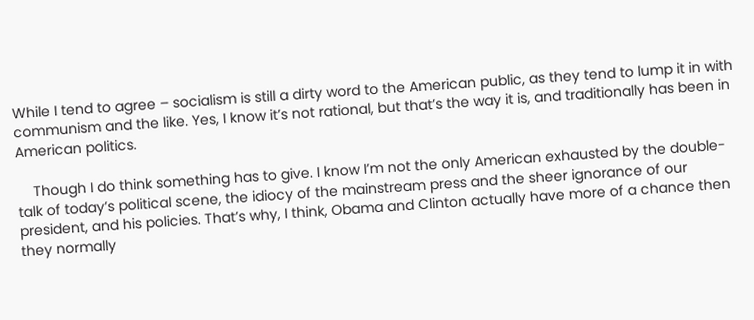While I tend to agree – socialism is still a dirty word to the American public, as they tend to lump it in with communism and the like. Yes, I know it’s not rational, but that’s the way it is, and traditionally has been in American politics.

    Though I do think something has to give. I know I’m not the only American exhausted by the double-talk of today’s political scene, the idiocy of the mainstream press and the sheer ignorance of our president, and his policies. That’s why, I think, Obama and Clinton actually have more of a chance then they normally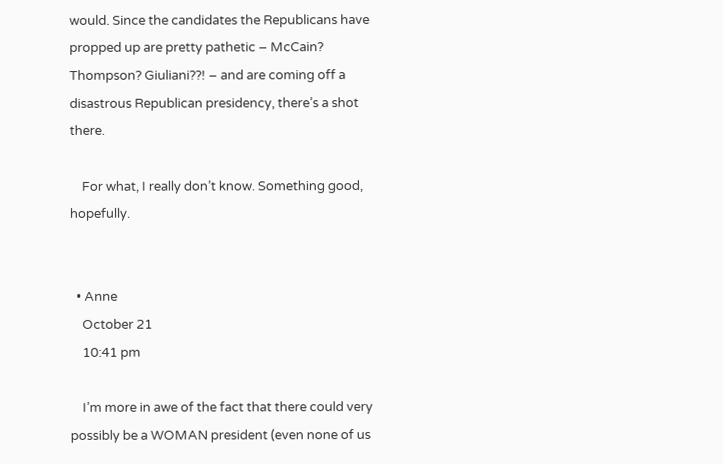would. Since the candidates the Republicans have propped up are pretty pathetic – McCain? Thompson? Giuliani??! – and are coming off a disastrous Republican presidency, there’s a shot there.

    For what, I really don’t know. Something good, hopefully.


  • Anne
    October 21
    10:41 pm

    I’m more in awe of the fact that there could very possibly be a WOMAN president (even none of us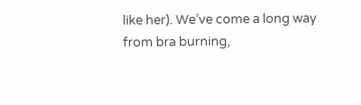like her). We’ve come a long way from bra burning,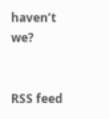haven’t we?


RSS feed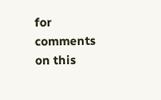for comments on this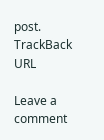post. TrackBack URL

Leave a comment